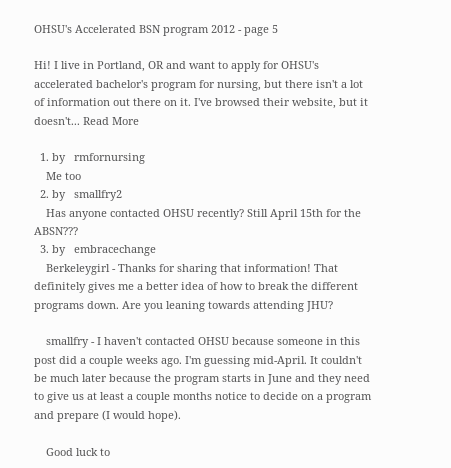OHSU's Accelerated BSN program 2012 - page 5

Hi! I live in Portland, OR and want to apply for OHSU's accelerated bachelor's program for nursing, but there isn't a lot of information out there on it. I've browsed their website, but it doesn't... Read More

  1. by   rmfornursing
    Me too
  2. by   smallfry2
    Has anyone contacted OHSU recently? Still April 15th for the ABSN???
  3. by   embracechange
    Berkeleygirl - Thanks for sharing that information! That definitely gives me a better idea of how to break the different programs down. Are you leaning towards attending JHU?

    smallfry - I haven't contacted OHSU because someone in this post did a couple weeks ago. I'm guessing mid-April. It couldn't be much later because the program starts in June and they need to give us at least a couple months notice to decide on a program and prepare (I would hope).

    Good luck to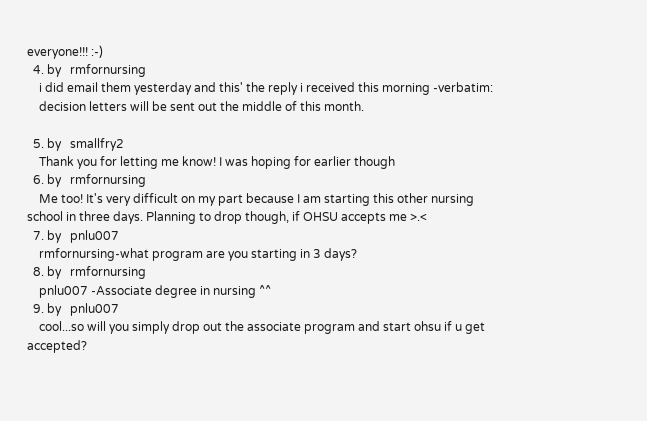everyone!!! :-)
  4. by   rmfornursing
    i did email them yesterday and this' the reply i received this morning -verbatim:
    decision letters will be sent out the middle of this month.

  5. by   smallfry2
    Thank you for letting me know! I was hoping for earlier though
  6. by   rmfornursing
    Me too! It's very difficult on my part because I am starting this other nursing school in three days. Planning to drop though, if OHSU accepts me >.<
  7. by   pnlu007
    rmfornursing-what program are you starting in 3 days?
  8. by   rmfornursing
    pnlu007 -Associate degree in nursing ^^
  9. by   pnlu007
    cool...so will you simply drop out the associate program and start ohsu if u get accepted?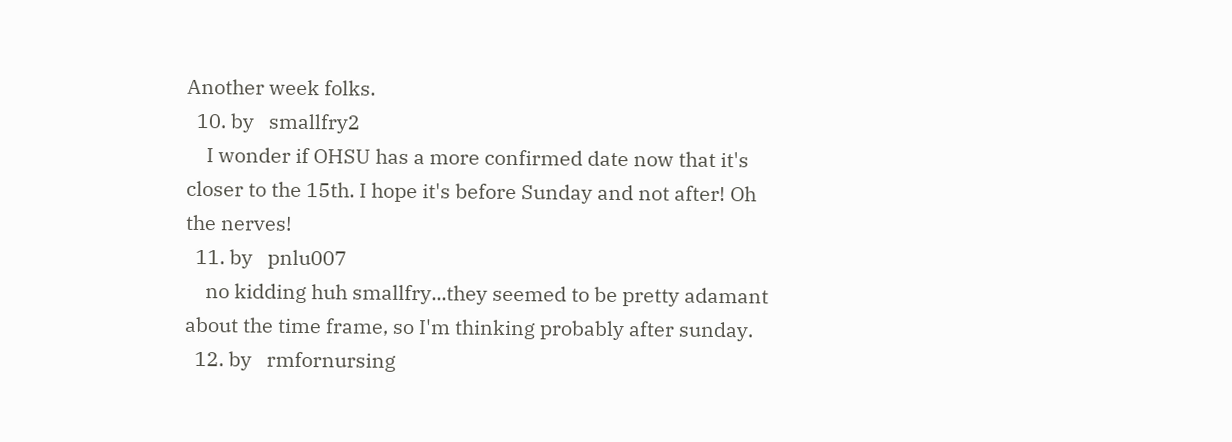Another week folks.
  10. by   smallfry2
    I wonder if OHSU has a more confirmed date now that it's closer to the 15th. I hope it's before Sunday and not after! Oh the nerves!
  11. by   pnlu007
    no kidding huh smallfry...they seemed to be pretty adamant about the time frame, so I'm thinking probably after sunday.
  12. by   rmfornursing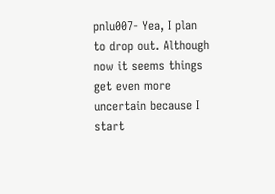pnlu007- Yea, I plan to drop out. Although now it seems things get even more uncertain because I start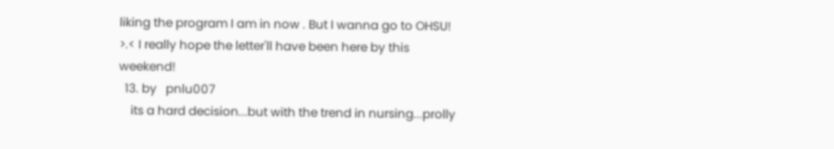liking the program I am in now . But I wanna go to OHSU! >.< I really hope the letter'll have been here by this weekend!
  13. by   pnlu007
    its a hard decision...but with the trend in nursing...prolly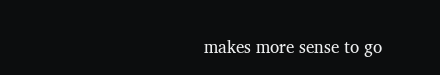makes more sense to go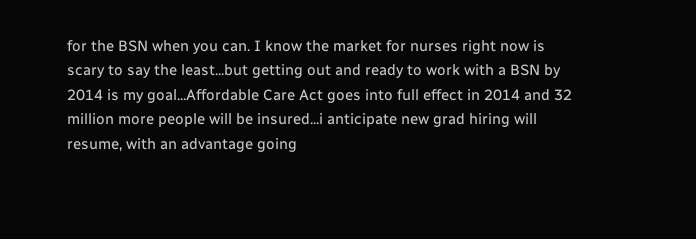for the BSN when you can. I know the market for nurses right now is scary to say the least...but getting out and ready to work with a BSN by 2014 is my goal...Affordable Care Act goes into full effect in 2014 and 32 million more people will be insured...i anticipate new grad hiring will resume, with an advantage going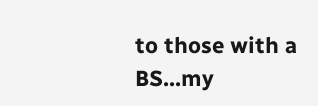to those with a BS...my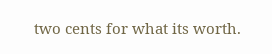two cents for what its worth.